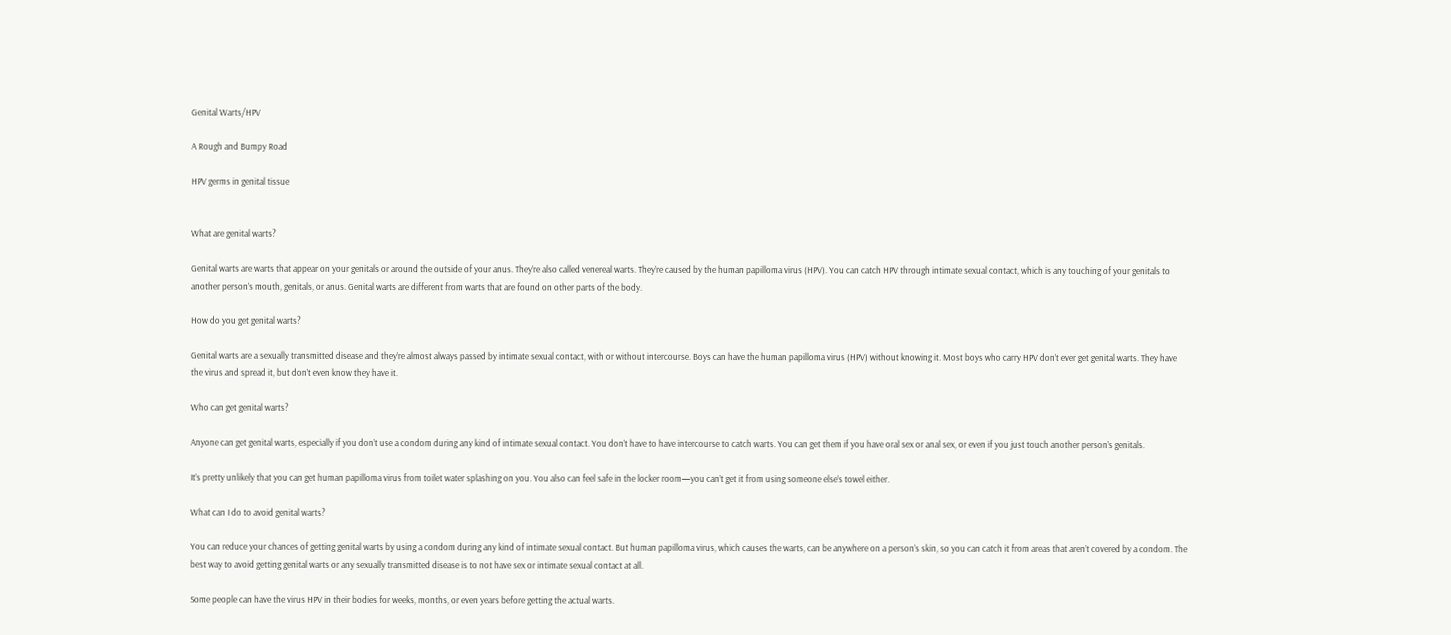Genital Warts/HPV

A Rough and Bumpy Road

HPV germs in genital tissue


What are genital warts?

Genital warts are warts that appear on your genitals or around the outside of your anus. They’re also called venereal warts. They’re caused by the human papilloma virus (HPV). You can catch HPV through intimate sexual contact, which is any touching of your genitals to another person’s mouth, genitals, or anus. Genital warts are different from warts that are found on other parts of the body.

How do you get genital warts?

Genital warts are a sexually transmitted disease and they’re almost always passed by intimate sexual contact, with or without intercourse. Boys can have the human papilloma virus (HPV) without knowing it. Most boys who carry HPV don’t ever get genital warts. They have the virus and spread it, but don’t even know they have it.

Who can get genital warts?

Anyone can get genital warts, especially if you don’t use a condom during any kind of intimate sexual contact. You don’t have to have intercourse to catch warts. You can get them if you have oral sex or anal sex, or even if you just touch another person’s genitals.

It’s pretty unlikely that you can get human papilloma virus from toilet water splashing on you. You also can feel safe in the locker room—you can’t get it from using someone else’s towel either.

What can I do to avoid genital warts?

You can reduce your chances of getting genital warts by using a condom during any kind of intimate sexual contact. But human papilloma virus, which causes the warts, can be anywhere on a person’s skin, so you can catch it from areas that aren’t covered by a condom. The best way to avoid getting genital warts or any sexually transmitted disease is to not have sex or intimate sexual contact at all.

Some people can have the virus HPV in their bodies for weeks, months, or even years before getting the actual warts.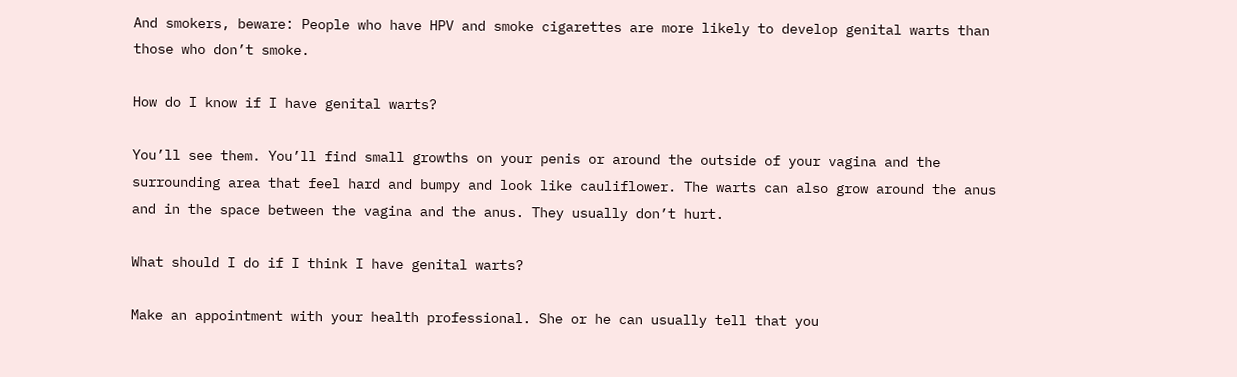And smokers, beware: People who have HPV and smoke cigarettes are more likely to develop genital warts than those who don’t smoke.

How do I know if I have genital warts?

You’ll see them. You’ll find small growths on your penis or around the outside of your vagina and the surrounding area that feel hard and bumpy and look like cauliflower. The warts can also grow around the anus and in the space between the vagina and the anus. They usually don’t hurt.

What should I do if I think I have genital warts?

Make an appointment with your health professional. She or he can usually tell that you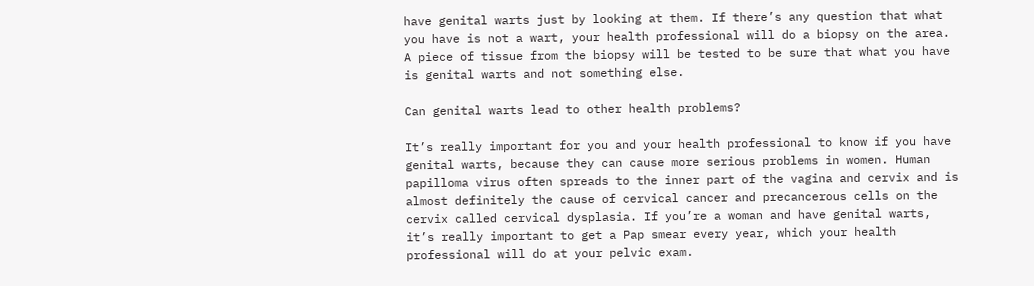have genital warts just by looking at them. If there’s any question that what you have is not a wart, your health professional will do a biopsy on the area. A piece of tissue from the biopsy will be tested to be sure that what you have is genital warts and not something else.

Can genital warts lead to other health problems?

It’s really important for you and your health professional to know if you have genital warts, because they can cause more serious problems in women. Human papilloma virus often spreads to the inner part of the vagina and cervix and is almost definitely the cause of cervical cancer and precancerous cells on the cervix called cervical dysplasia. If you’re a woman and have genital warts, it’s really important to get a Pap smear every year, which your health professional will do at your pelvic exam.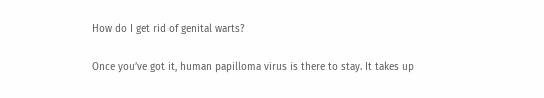How do I get rid of genital warts?

Once you’ve got it, human papilloma virus is there to stay. It takes up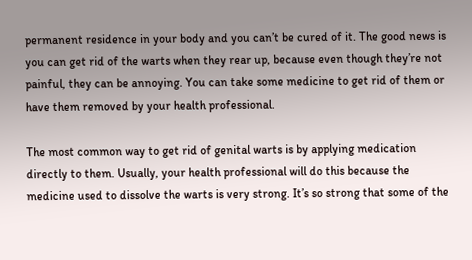permanent residence in your body and you can’t be cured of it. The good news is you can get rid of the warts when they rear up, because even though they’re not painful, they can be annoying. You can take some medicine to get rid of them or have them removed by your health professional.

The most common way to get rid of genital warts is by applying medication directly to them. Usually, your health professional will do this because the medicine used to dissolve the warts is very strong. It’s so strong that some of the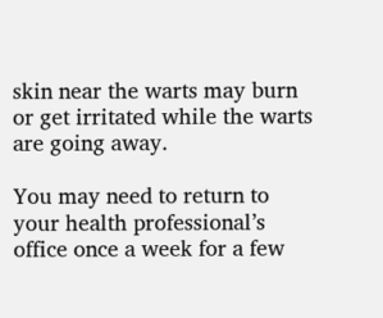skin near the warts may burn or get irritated while the warts are going away.

You may need to return to your health professional’s office once a week for a few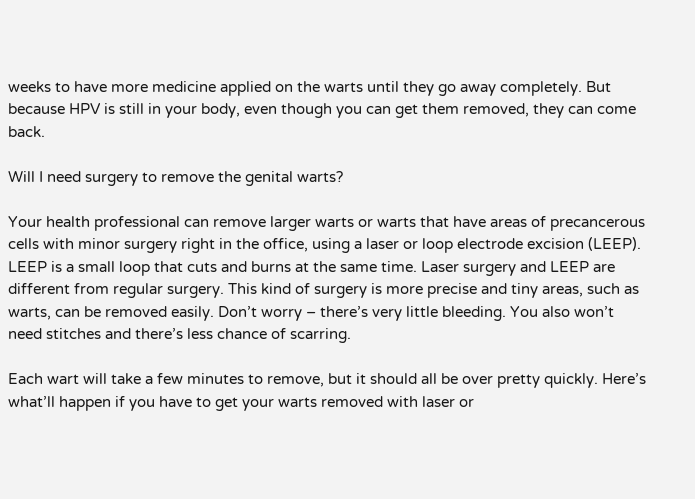weeks to have more medicine applied on the warts until they go away completely. But because HPV is still in your body, even though you can get them removed, they can come back.

Will I need surgery to remove the genital warts?

Your health professional can remove larger warts or warts that have areas of precancerous cells with minor surgery right in the office, using a laser or loop electrode excision (LEEP). LEEP is a small loop that cuts and burns at the same time. Laser surgery and LEEP are different from regular surgery. This kind of surgery is more precise and tiny areas, such as warts, can be removed easily. Don’t worry – there’s very little bleeding. You also won’t need stitches and there’s less chance of scarring.

Each wart will take a few minutes to remove, but it should all be over pretty quickly. Here’s what’ll happen if you have to get your warts removed with laser or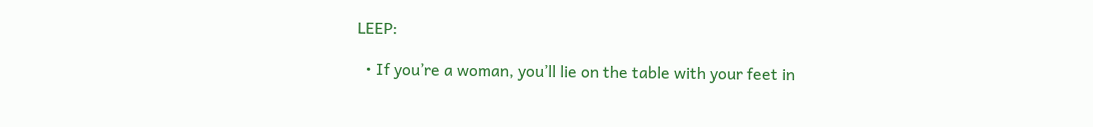LEEP:

  • If you’re a woman, you’ll lie on the table with your feet in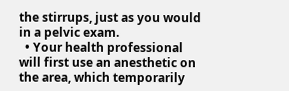the stirrups, just as you would in a pelvic exam.
  • Your health professional will first use an anesthetic on the area, which temporarily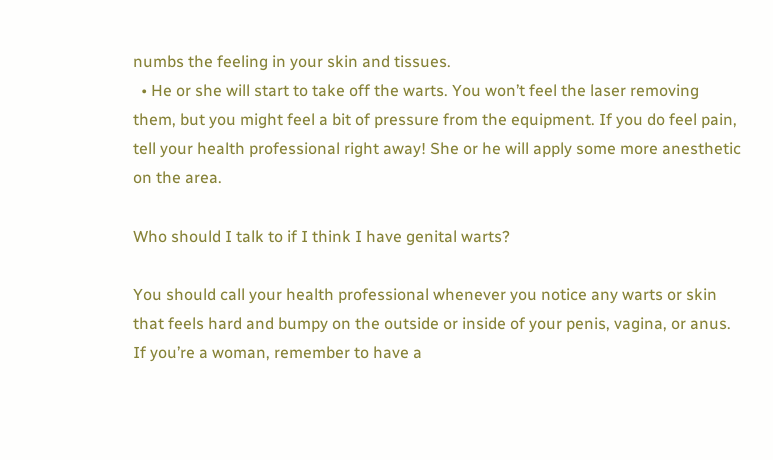numbs the feeling in your skin and tissues.
  • He or she will start to take off the warts. You won’t feel the laser removing them, but you might feel a bit of pressure from the equipment. If you do feel pain, tell your health professional right away! She or he will apply some more anesthetic on the area.

Who should I talk to if I think I have genital warts?

You should call your health professional whenever you notice any warts or skin that feels hard and bumpy on the outside or inside of your penis, vagina, or anus. If you’re a woman, remember to have a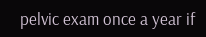pelvic exam once a year if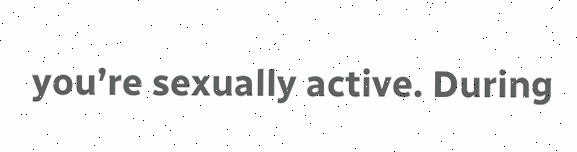you’re sexually active. During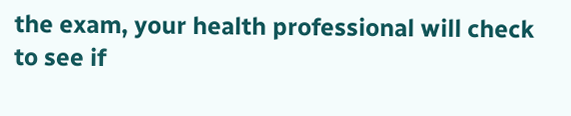the exam, your health professional will check to see if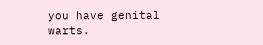you have genital warts.